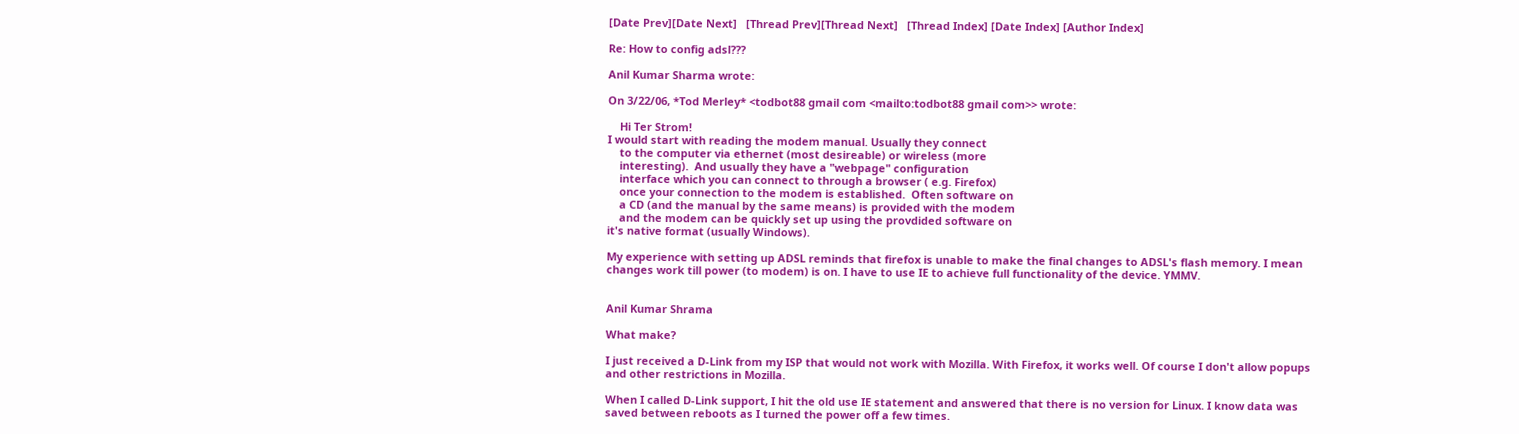[Date Prev][Date Next]   [Thread Prev][Thread Next]   [Thread Index] [Date Index] [Author Index]

Re: How to config adsl???

Anil Kumar Sharma wrote:

On 3/22/06, *Tod Merley* <todbot88 gmail com <mailto:todbot88 gmail com>> wrote:

    Hi Ter Strom!
I would start with reading the modem manual. Usually they connect
    to the computer via ethernet (most desireable) or wireless (more
    interesting).  And usually they have a "webpage" configuration
    interface which you can connect to through a browser ( e.g. Firefox)
    once your connection to the modem is established.  Often software on
    a CD (and the manual by the same means) is provided with the modem
    and the modem can be quickly set up using the provdided software on
it's native format (usually Windows).

My experience with setting up ADSL reminds that firefox is unable to make the final changes to ADSL's flash memory. I mean changes work till power (to modem) is on. I have to use IE to achieve full functionality of the device. YMMV.


Anil Kumar Shrama

What make?

I just received a D-Link from my ISP that would not work with Mozilla. With Firefox, it works well. Of course I don't allow popups and other restrictions in Mozilla.

When I called D-Link support, I hit the old use IE statement and answered that there is no version for Linux. I know data was saved between reboots as I turned the power off a few times.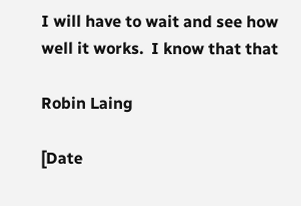I will have to wait and see how well it works.  I know that that

Robin Laing

[Date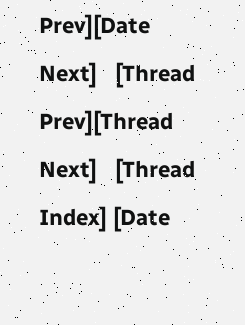Prev][Date Next]   [Thread Prev][Thread Next]   [Thread Index] [Date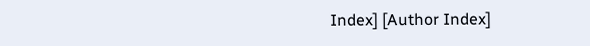Index] [Author Index]